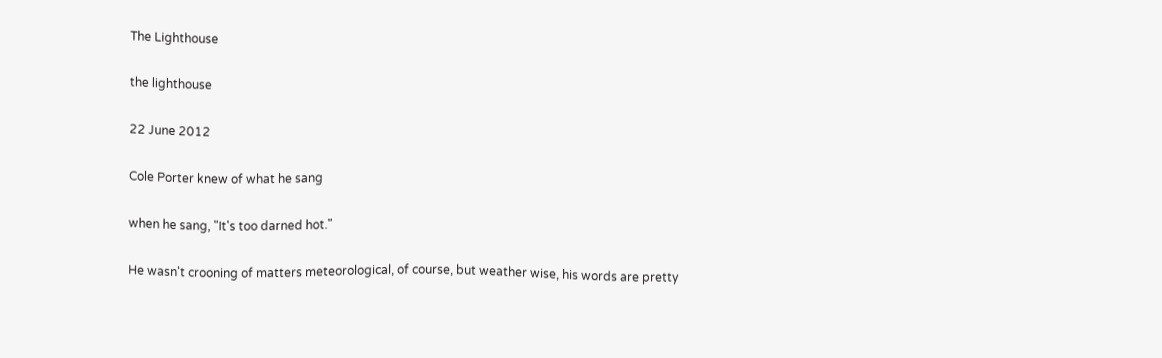The Lighthouse

the lighthouse

22 June 2012

Cole Porter knew of what he sang

when he sang, "It's too darned hot."

He wasn't crooning of matters meteorological, of course, but weather wise, his words are pretty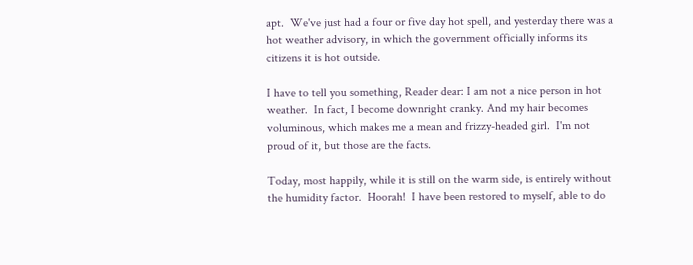apt.  We've just had a four or five day hot spell, and yesterday there was a hot weather advisory, in which the government officially informs its citizens it is hot outside.

I have to tell you something, Reader dear: I am not a nice person in hot weather.  In fact, I become downright cranky. And my hair becomes voluminous, which makes me a mean and frizzy-headed girl.  I'm not proud of it, but those are the facts.

Today, most happily, while it is still on the warm side, is entirely without the humidity factor.  Hoorah!  I have been restored to myself, able to do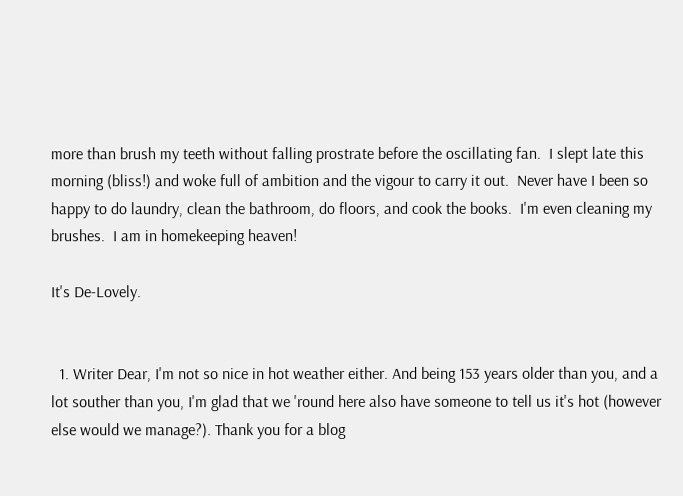more than brush my teeth without falling prostrate before the oscillating fan.  I slept late this morning (bliss!) and woke full of ambition and the vigour to carry it out.  Never have I been so happy to do laundry, clean the bathroom, do floors, and cook the books.  I'm even cleaning my brushes.  I am in homekeeping heaven!

It's De-Lovely.


  1. Writer Dear, I'm not so nice in hot weather either. And being 153 years older than you, and a lot souther than you, I'm glad that we 'round here also have someone to tell us it's hot (however else would we manage?). Thank you for a blog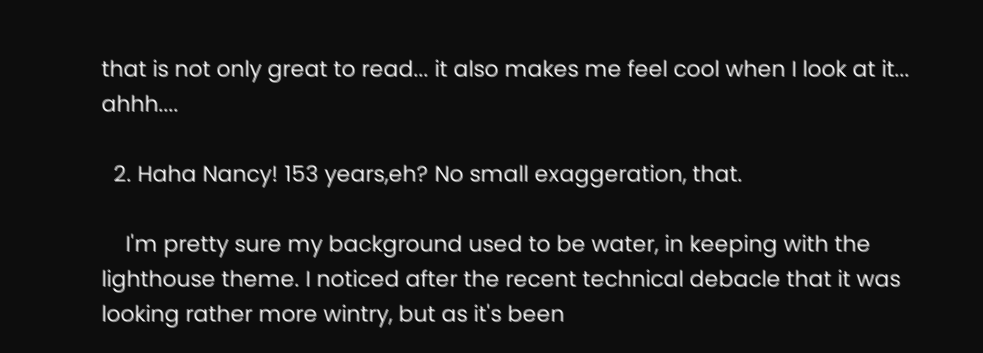that is not only great to read... it also makes me feel cool when I look at it... ahhh....

  2. Haha Nancy! 153 years,eh? No small exaggeration, that.

    I'm pretty sure my background used to be water, in keeping with the lighthouse theme. I noticed after the recent technical debacle that it was looking rather more wintry, but as it's been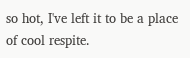so hot, I've left it to be a place of cool respite.